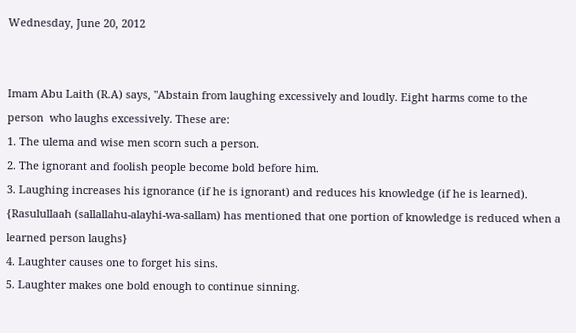Wednesday, June 20, 2012


Imam Abu Laith (R.A) says, "Abstain from laughing excessively and loudly. Eight harms come to the person  who laughs excessively. These are:
1. The ulema and wise men scorn such a person.
2. The ignorant and foolish people become bold before him.
3. Laughing increases his ignorance (if he is ignorant) and reduces his knowledge (if he is learned).  {Rasulullaah (sallallahu‐alayhi‐wa‐sallam) has mentioned that one portion of knowledge is reduced when a  learned person laughs}
4. Laughter causes one to forget his sins.
5. Laughter makes one bold enough to continue sinning.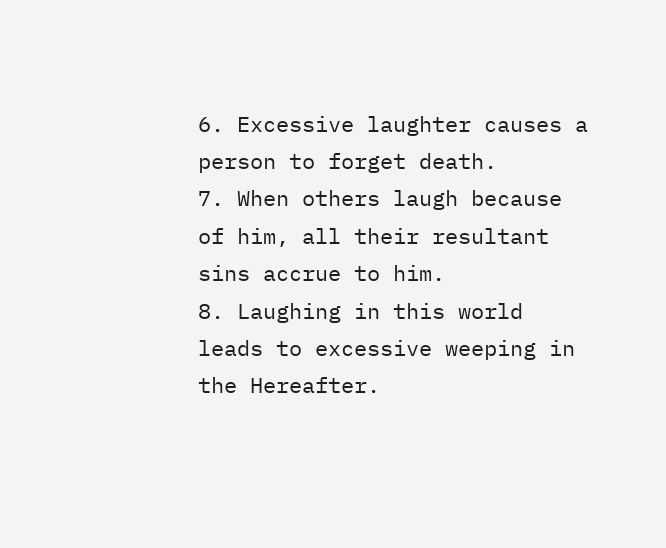6. Excessive laughter causes a person to forget death.
7. When others laugh because of him, all their resultant sins accrue to him.
8. Laughing in this world leads to excessive weeping in the Hereafter.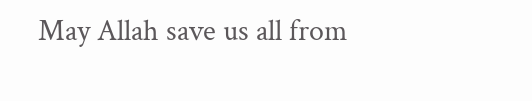May Allah save us all from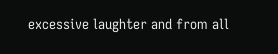excessive laughter and from all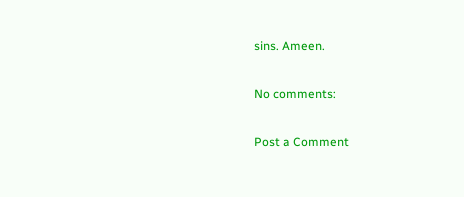sins. Ameen.

No comments:

Post a Comment